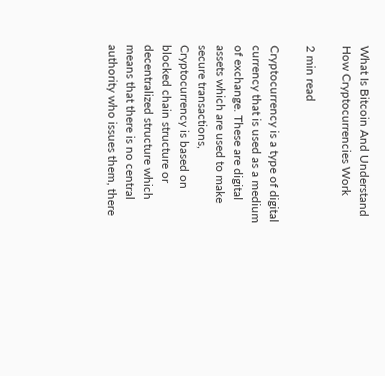What Is Bitcoin And Understand How Cryptocurrencies Work

2 min read

Cryptocurrency is a type of digital currency that is used as a medium of exchange. These are digital assets which are used to make secure transactions, Cryptocurrency is based on blocked chain structure or decentralized structure which means that there is no central authority who issues them, there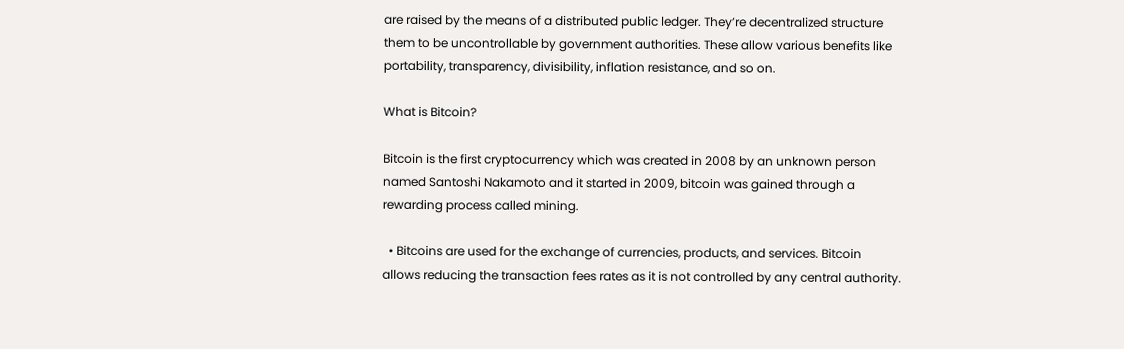are raised by the means of a distributed public ledger. They’re decentralized structure them to be uncontrollable by government authorities. These allow various benefits like portability, transparency, divisibility, inflation resistance, and so on.

What is Bitcoin?

Bitcoin is the first cryptocurrency which was created in 2008 by an unknown person named Santoshi Nakamoto and it started in 2009, bitcoin was gained through a rewarding process called mining.

  • Bitcoins are used for the exchange of currencies, products, and services. Bitcoin allows reducing the transaction fees rates as it is not controlled by any central authority.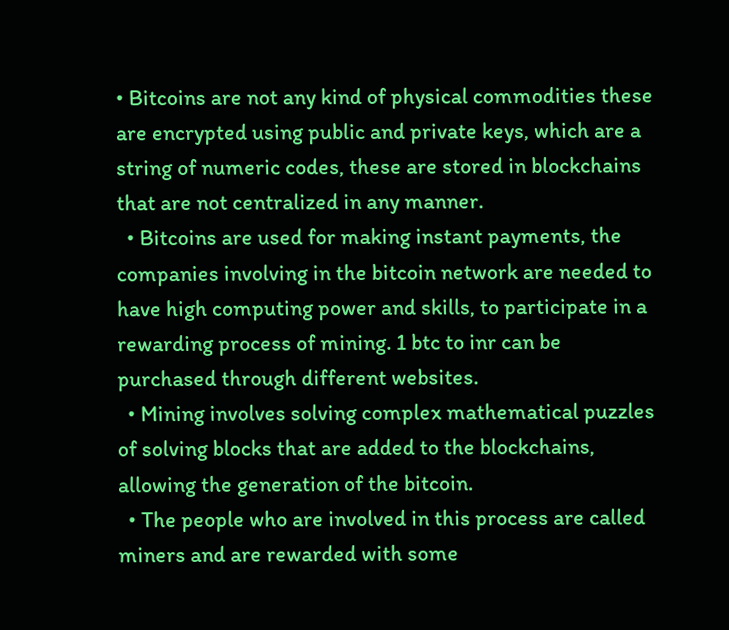• Bitcoins are not any kind of physical commodities these are encrypted using public and private keys, which are a string of numeric codes, these are stored in blockchains that are not centralized in any manner.
  • Bitcoins are used for making instant payments, the companies involving in the bitcoin network are needed to have high computing power and skills, to participate in a rewarding process of mining. 1 btc to inr can be purchased through different websites.
  • Mining involves solving complex mathematical puzzles of solving blocks that are added to the blockchains, allowing the generation of the bitcoin.
  • The people who are involved in this process are called miners and are rewarded with some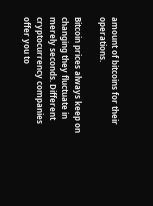amount of bitcoins for their operations.

Bitcoin prices always keep on changing they fluctuate in merely seconds. Different cryptocurrency companies offer you to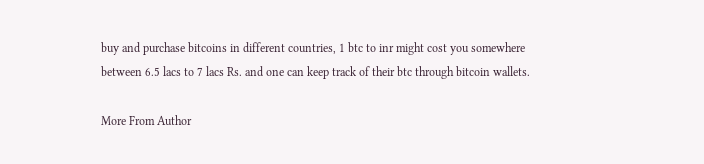buy and purchase bitcoins in different countries, 1 btc to inr might cost you somewhere between 6.5 lacs to 7 lacs Rs. and one can keep track of their btc through bitcoin wallets.

More From Author